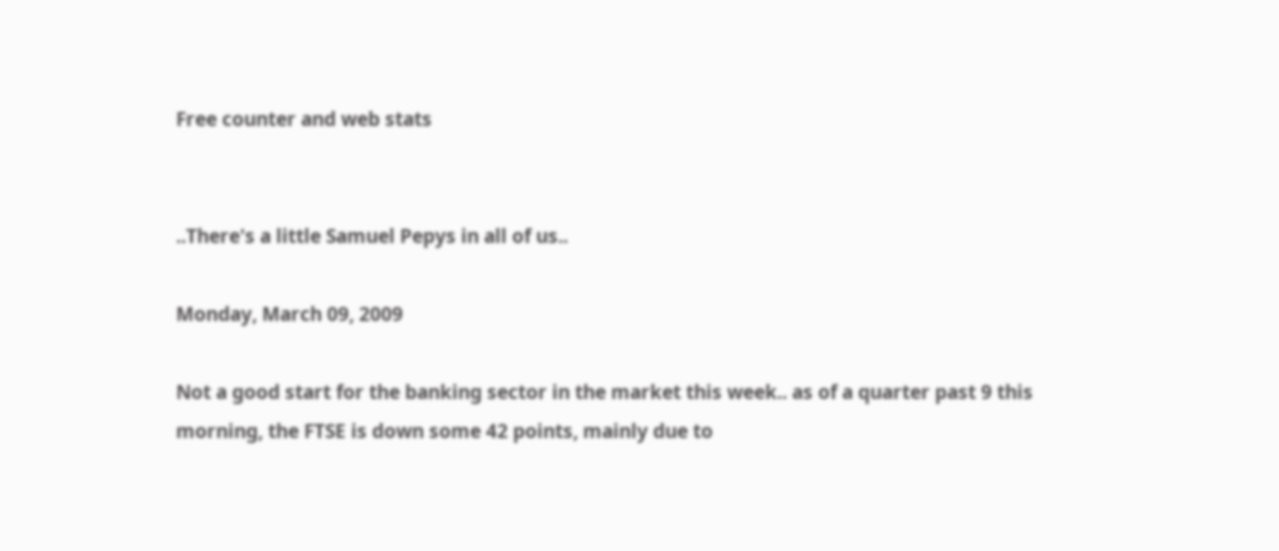Free counter and web stats


..There's a little Samuel Pepys in all of us..

Monday, March 09, 2009

Not a good start for the banking sector in the market this week.. as of a quarter past 9 this morning, the FTSE is down some 42 points, mainly due to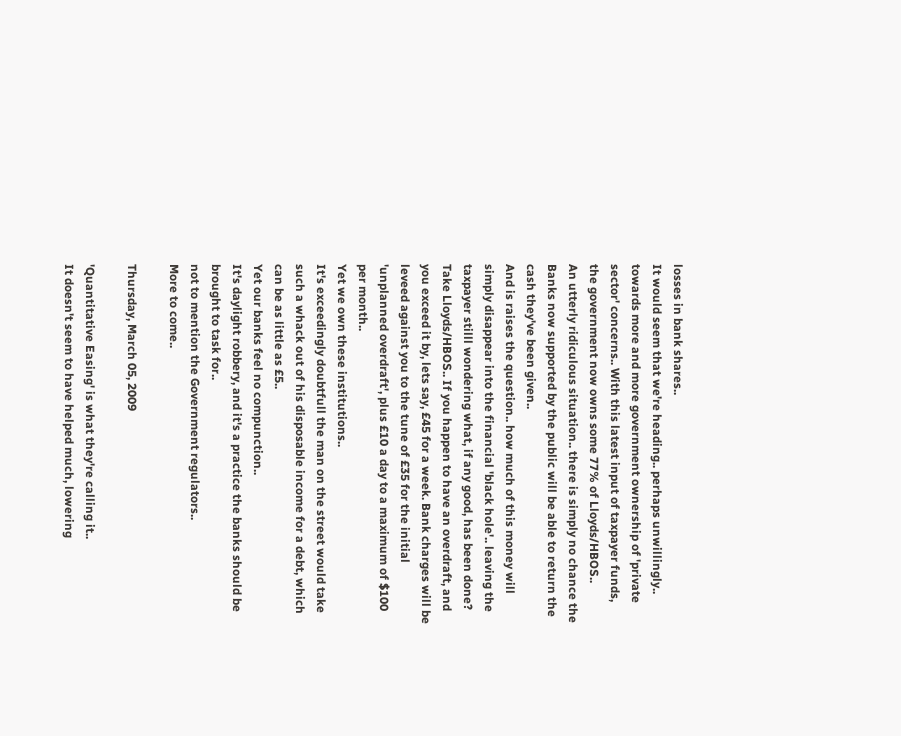losses in bank shares..
It would seem that we're heading.. perhaps unwillingly.. towards more and more government ownership of 'private sector' concerns.. With this latest input of taxpayer funds, the government now owns some 77% of Lloyds/HBOS..
An utterly ridiculous situation.. there is simply no chance the Banks now supported by the public will be able to return the cash they've been given..
And is raises the question.. how much of this money will simply disappear into the financial 'black hole'.. leaving the taxpayer stilll wondering what, if any good, has been done?
Take Lloyds/HBOS.. If you happen to have an overdraft, and you exceed it by, lets say, £45 for a week. Bank charges will be leveed against you to the tune of £35 for the initial 'unplanned overdraft', plus £10 a day to a maximum of $100 per month..
Yet we own these institutions..
It's exceedingly doubtfull the man on the street would take such a whack out of his disposable income for a debt, which can be as little as £5..
Yet our banks feel no compunction..
It's daylight robbery, and it's a practice the banks should be brought to task for..
not to mention the Government regulators..
More to come..

Thursday, March 05, 2009

'Quantitative Easing' is what they're calling it..
It doesn't seem to have helped much, lowering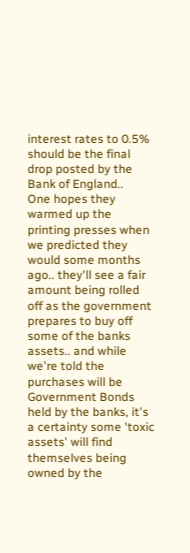interest rates to 0.5% should be the final drop posted by the Bank of England..
One hopes they warmed up the printing presses when we predicted they would some months ago.. they'll see a fair amount being rolled off as the government prepares to buy off some of the banks assets.. and while we're told the purchases will be Government Bonds held by the banks, it's a certainty some 'toxic assets' will find themselves being owned by the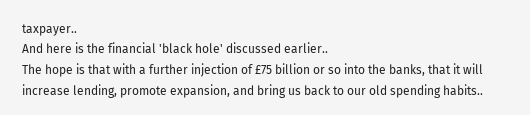taxpayer..
And here is the financial 'black hole' discussed earlier..
The hope is that with a further injection of £75 billion or so into the banks, that it will increase lending, promote expansion, and bring us back to our old spending habits..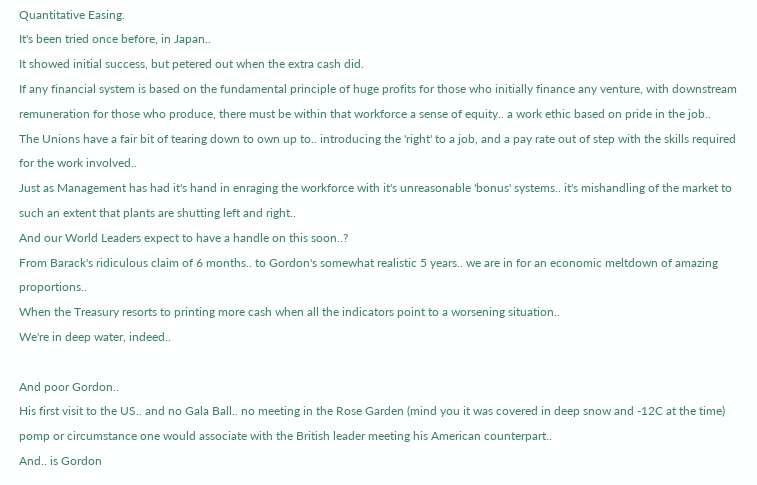Quantitative Easing.
It's been tried once before, in Japan..
It showed initial success, but petered out when the extra cash did.
If any financial system is based on the fundamental principle of huge profits for those who initially finance any venture, with downstream remuneration for those who produce, there must be within that workforce a sense of equity.. a work ethic based on pride in the job..
The Unions have a fair bit of tearing down to own up to.. introducing the 'right' to a job, and a pay rate out of step with the skills required for the work involved..
Just as Management has had it's hand in enraging the workforce with it's unreasonable 'bonus' systems.. it's mishandling of the market to such an extent that plants are shutting left and right..
And our World Leaders expect to have a handle on this soon..?
From Barack's ridiculous claim of 6 months.. to Gordon's somewhat realistic 5 years.. we are in for an economic meltdown of amazing proportions..
When the Treasury resorts to printing more cash when all the indicators point to a worsening situation..
We're in deep water, indeed..

And poor Gordon..
His first visit to the US.. and no Gala Ball.. no meeting in the Rose Garden (mind you it was covered in deep snow and -12C at the time) pomp or circumstance one would associate with the British leader meeting his American counterpart..
And.. is Gordon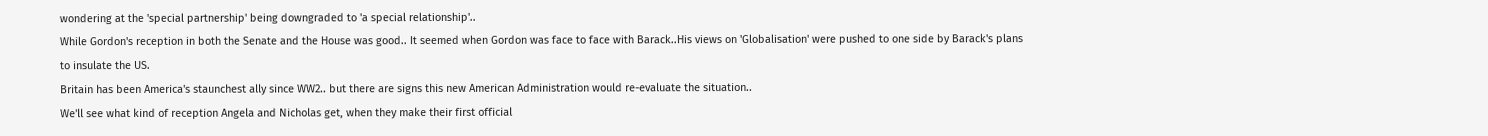wondering at the 'special partnership' being downgraded to 'a special relationship'..
While Gordon's reception in both the Senate and the House was good.. It seemed when Gordon was face to face with Barack..His views on 'Globalisation' were pushed to one side by Barack's plans to insulate the US.
Britain has been America's staunchest ally since WW2.. but there are signs this new American Administration would re-evaluate the situation..
We'll see what kind of reception Angela and Nicholas get, when they make their first official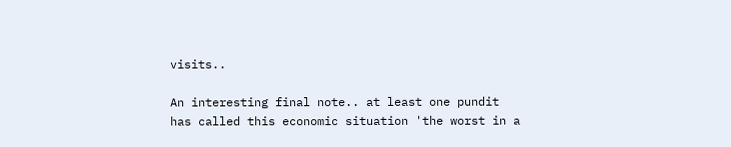visits..

An interesting final note.. at least one pundit has called this economic situation 'the worst in a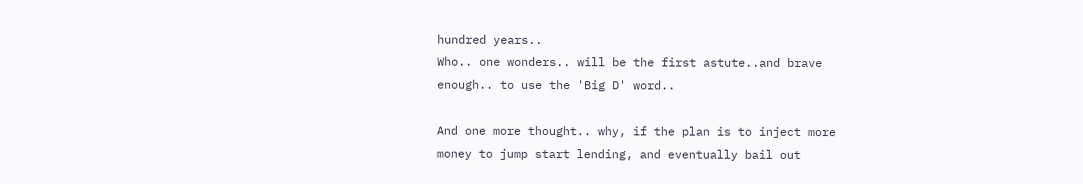hundred years..
Who.. one wonders.. will be the first astute..and brave enough.. to use the 'Big D' word..

And one more thought.. why, if the plan is to inject more money to jump start lending, and eventually bail out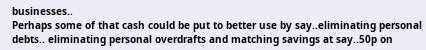businesses..
Perhaps some of that cash could be put to better use by say..eliminating personal debts.. eliminating personal overdrafts and matching savings at say..50p on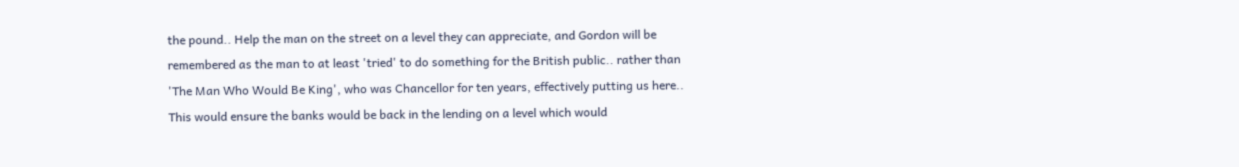the pound.. Help the man on the street on a level they can appreciate, and Gordon will be remembered as the man to at least 'tried' to do something for the British public.. rather than 'The Man Who Would Be King', who was Chancellor for ten years, effectively putting us here..
This would ensure the banks would be back in the lending on a level which would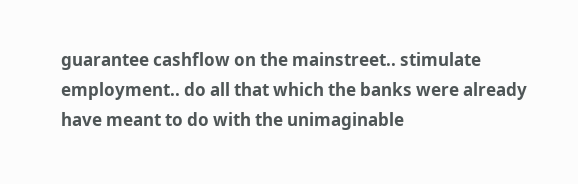guarantee cashflow on the mainstreet.. stimulate employment.. do all that which the banks were already have meant to do with the unimaginable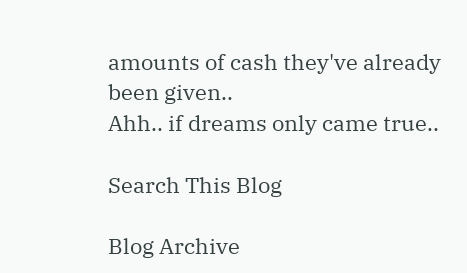amounts of cash they've already been given..
Ahh.. if dreams only came true..

Search This Blog

Blog Archive